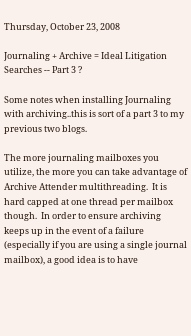Thursday, October 23, 2008

Journaling + Archive = Ideal Litigation Searches -- Part 3 ?

Some notes when installing Journaling with archiving..this is sort of a part 3 to my previous two blogs.

The more journaling mailboxes you utilize, the more you can take advantage of Archive Attender multithreading.  It is hard capped at one thread per mailbox though.  In order to ensure archiving keeps up in the event of a failure (especially if you are using a single journal mailbox), a good idea is to have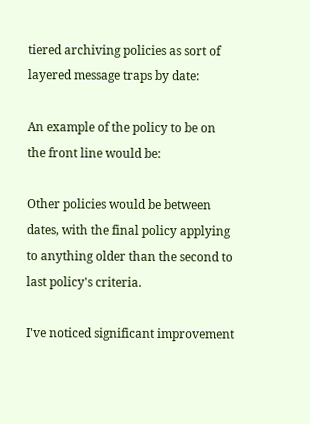tiered archiving policies as sort of layered message traps by date:

An example of the policy to be on the front line would be:

Other policies would be between dates, with the final policy applying to anything older than the second to last policy's criteria.

I've noticed significant improvement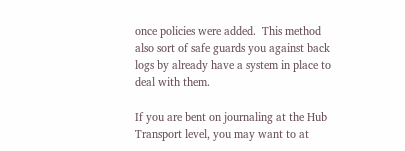once policies were added.  This method also sort of safe guards you against back logs by already have a system in place to deal with them.

If you are bent on journaling at the Hub Transport level, you may want to at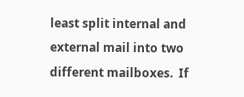least split internal and external mail into two different mailboxes.  If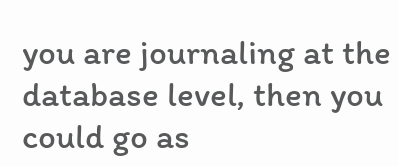you are journaling at the database level, then you could go as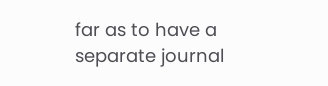far as to have a separate journal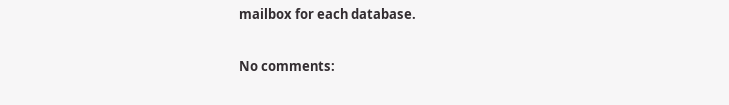mailbox for each database.

No comments: